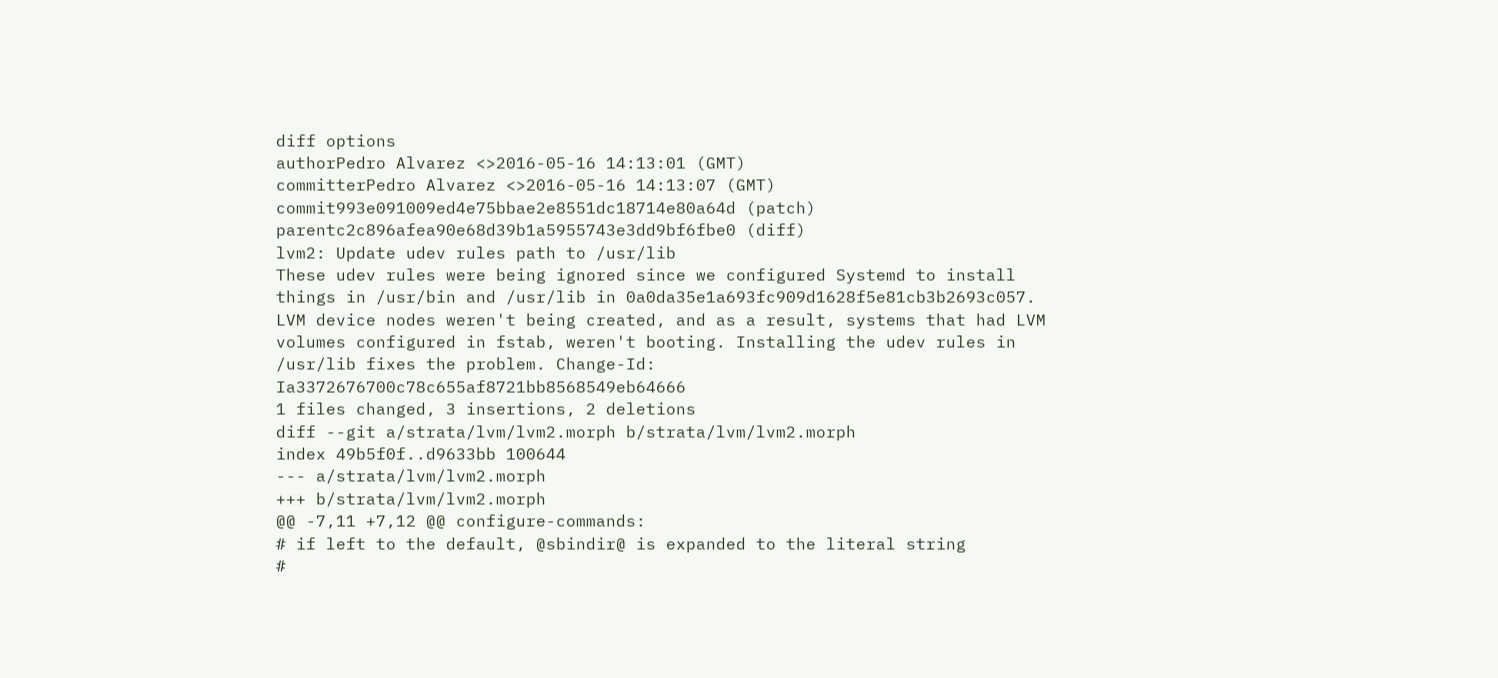diff options
authorPedro Alvarez <>2016-05-16 14:13:01 (GMT)
committerPedro Alvarez <>2016-05-16 14:13:07 (GMT)
commit993e091009ed4e75bbae2e8551dc18714e80a64d (patch)
parentc2c896afea90e68d39b1a5955743e3dd9bf6fbe0 (diff)
lvm2: Update udev rules path to /usr/lib
These udev rules were being ignored since we configured Systemd to install things in /usr/bin and /usr/lib in 0a0da35e1a693fc909d1628f5e81cb3b2693c057. LVM device nodes weren't being created, and as a result, systems that had LVM volumes configured in fstab, weren't booting. Installing the udev rules in /usr/lib fixes the problem. Change-Id: Ia3372676700c78c655af8721bb8568549eb64666
1 files changed, 3 insertions, 2 deletions
diff --git a/strata/lvm/lvm2.morph b/strata/lvm/lvm2.morph
index 49b5f0f..d9633bb 100644
--- a/strata/lvm/lvm2.morph
+++ b/strata/lvm/lvm2.morph
@@ -7,11 +7,12 @@ configure-commands:
# if left to the default, @sbindir@ is expanded to the literal string
#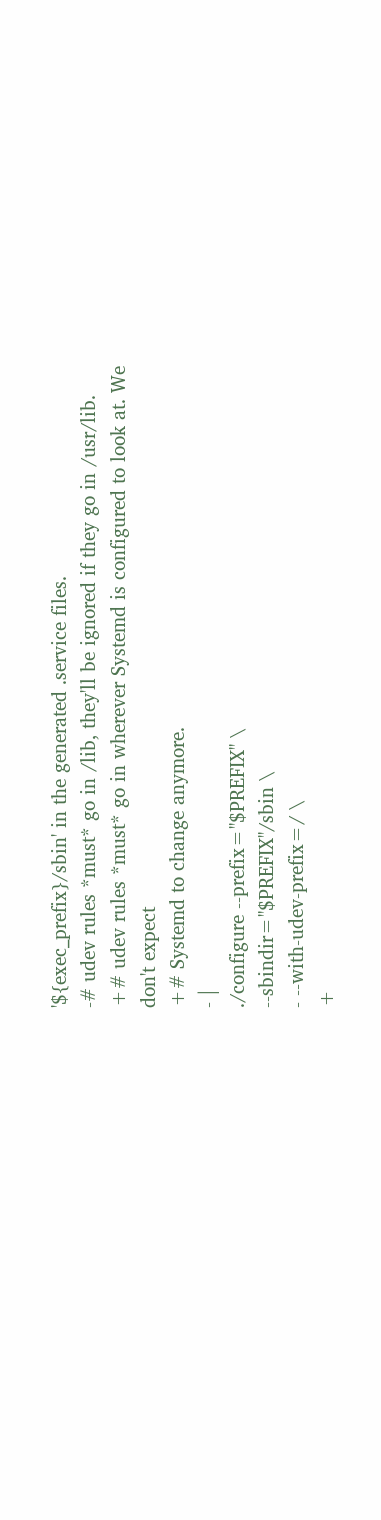'${exec_prefix}/sbin' in the generated .service files.
-# udev rules *must* go in /lib, they'll be ignored if they go in /usr/lib.
+# udev rules *must* go in wherever Systemd is configured to look at. We don't expect
+# Systemd to change anymore.
- |
./configure --prefix="$PREFIX" \
--sbindir="$PREFIX"/sbin \
- --with-udev-prefix=/ \
+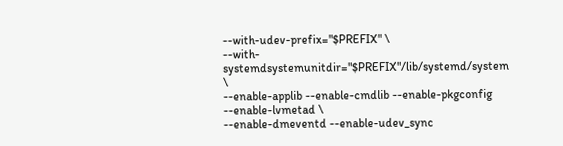--with-udev-prefix="$PREFIX" \
--with-systemdsystemunitdir="$PREFIX"/lib/systemd/system \
--enable-applib --enable-cmdlib --enable-pkgconfig --enable-lvmetad \
--enable-dmeventd --enable-udev_sync